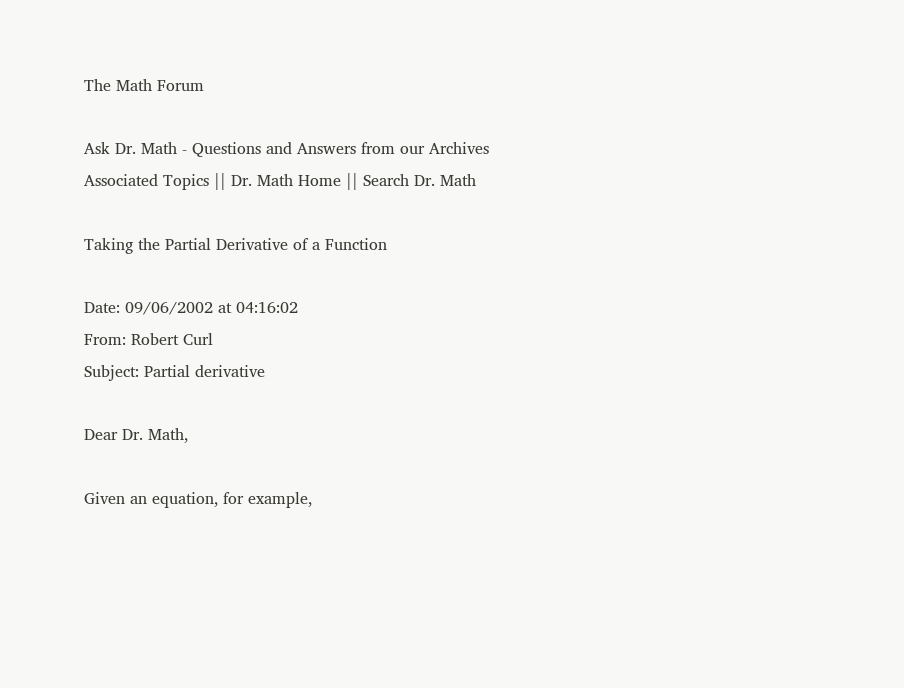The Math Forum

Ask Dr. Math - Questions and Answers from our Archives
Associated Topics || Dr. Math Home || Search Dr. Math

Taking the Partial Derivative of a Function

Date: 09/06/2002 at 04:16:02
From: Robert Curl
Subject: Partial derivative

Dear Dr. Math,

Given an equation, for example,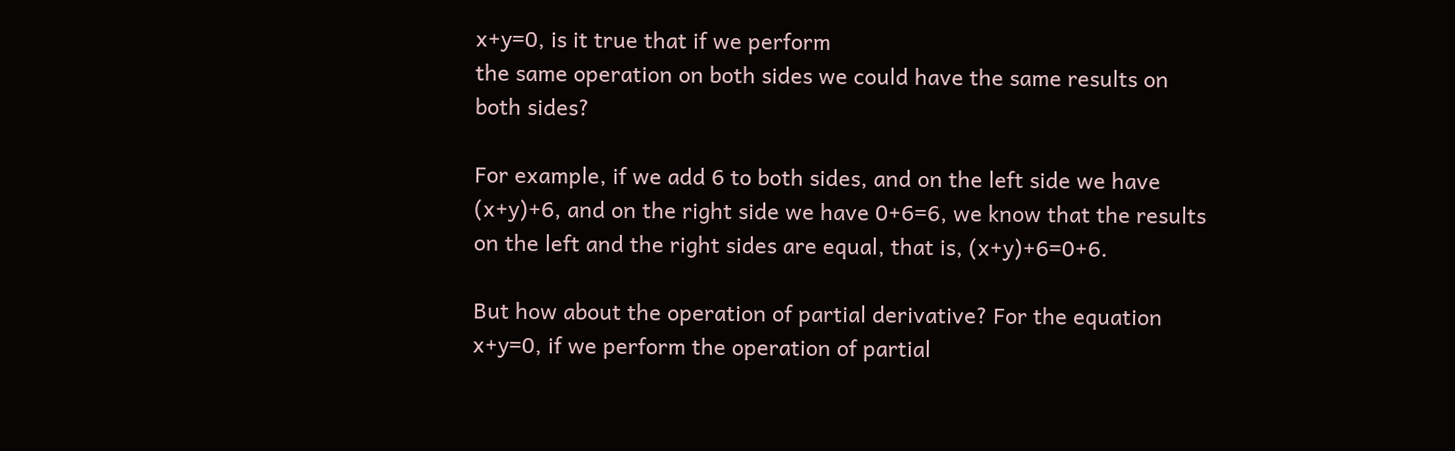x+y=0, is it true that if we perform
the same operation on both sides we could have the same results on
both sides?

For example, if we add 6 to both sides, and on the left side we have
(x+y)+6, and on the right side we have 0+6=6, we know that the results
on the left and the right sides are equal, that is, (x+y)+6=0+6.

But how about the operation of partial derivative? For the equation
x+y=0, if we perform the operation of partial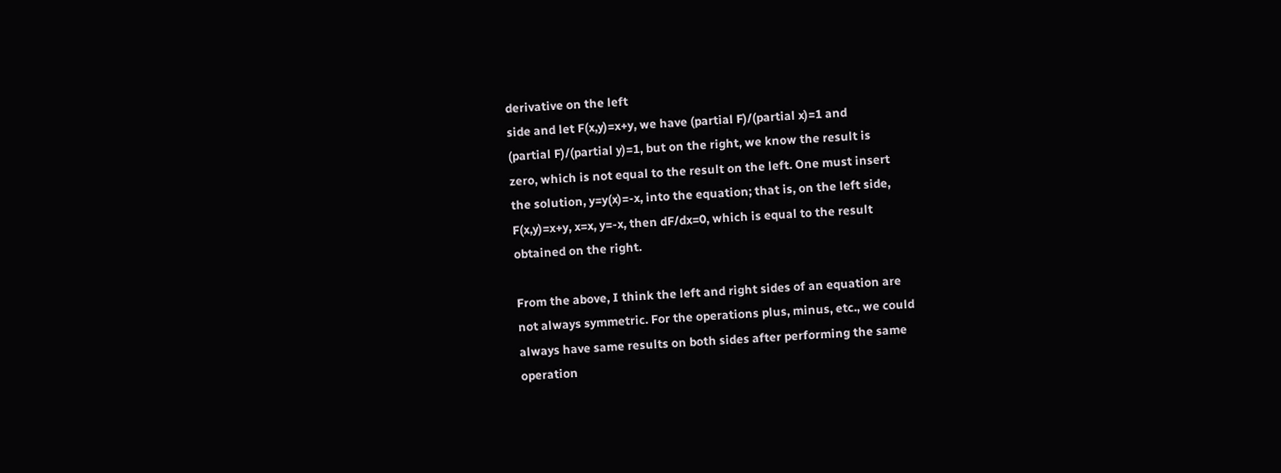derivative on the left
side and let F(x,y)=x+y, we have (partial F)/(partial x)=1 and
(partial F)/(partial y)=1, but on the right, we know the result is
zero, which is not equal to the result on the left. One must insert
the solution, y=y(x)=-x, into the equation; that is, on the left side,
F(x,y)=x+y, x=x, y=-x, then dF/dx=0, which is equal to the result
obtained on the right.

From the above, I think the left and right sides of an equation are
not always symmetric. For the operations plus, minus, etc., we could
always have same results on both sides after performing the same
operation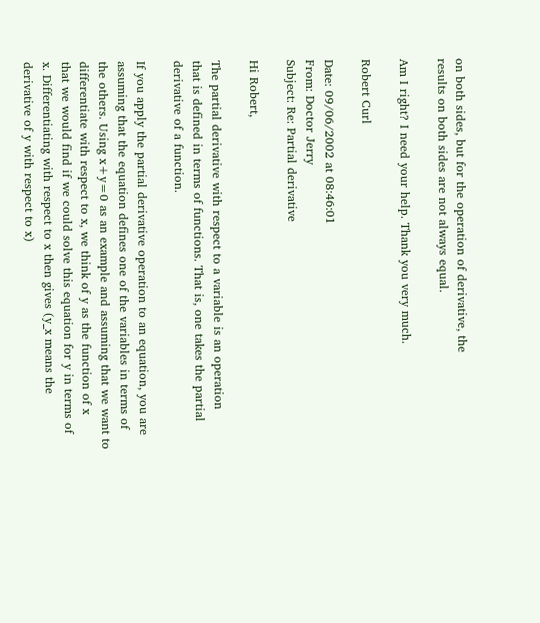on both sides, but for the operation of derivative, the
results on both sides are not always equal.

Am I right? I need your help. Thank you very much.

Robert Curl

Date: 09/06/2002 at 08:46:01
From: Doctor Jerry
Subject: Re: Partial derivative

Hi Robert,

The partial derivative with respect to a variable is an operation
that is defined in terms of functions. That is, one takes the partial
derivative of a function.

If you apply the partial derivative operation to an equation, you are
assuming that the equation defines one of the variables in terms of
the others. Using x+y=0 as an example and assuming that we want to
differentiate with respect to x, we think of y as the function of x
that we would find if we could solve this equation for y in terms of
x. Differentiating with respect to x then gives (y_x means the
derivative of y with respect to x)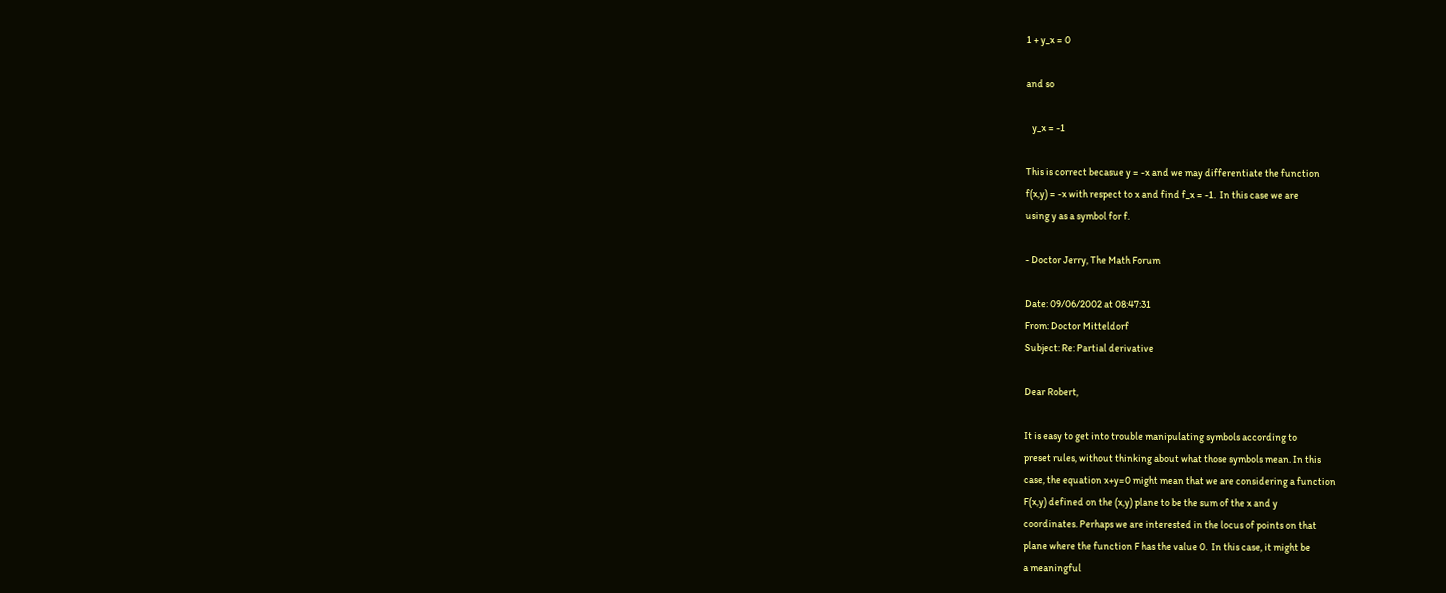1 + y_x = 0

and so

   y_x = -1

This is correct becasue y = -x and we may differentiate the function
f(x,y) = -x with respect to x and find f_x = -1.  In this case we are
using y as a symbol for f.

- Doctor Jerry, The Math Forum

Date: 09/06/2002 at 08:47:31
From: Doctor Mitteldorf
Subject: Re: Partial derivative

Dear Robert,

It is easy to get into trouble manipulating symbols according to
preset rules, without thinking about what those symbols mean. In this
case, the equation x+y=0 might mean that we are considering a function
F(x,y) defined on the (x,y) plane to be the sum of the x and y
coordinates. Perhaps we are interested in the locus of points on that
plane where the function F has the value 0.  In this case, it might be
a meaningful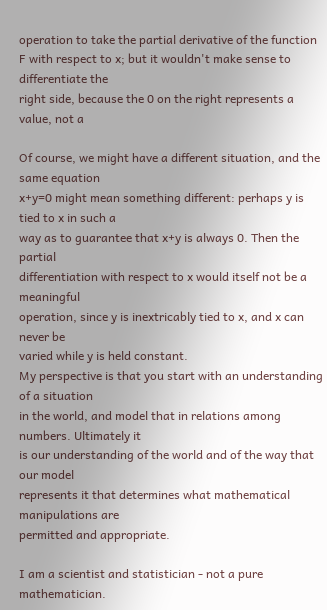operation to take the partial derivative of the function
F with respect to x; but it wouldn't make sense to differentiate the
right side, because the 0 on the right represents a value, not a

Of course, we might have a different situation, and the same equation
x+y=0 might mean something different: perhaps y is tied to x in such a
way as to guarantee that x+y is always 0. Then the partial
differentiation with respect to x would itself not be a meaningful
operation, since y is inextricably tied to x, and x can never be
varied while y is held constant.
My perspective is that you start with an understanding of a situation
in the world, and model that in relations among numbers. Ultimately it
is our understanding of the world and of the way that our model
represents it that determines what mathematical manipulations are
permitted and appropriate.

I am a scientist and statistician - not a pure mathematician.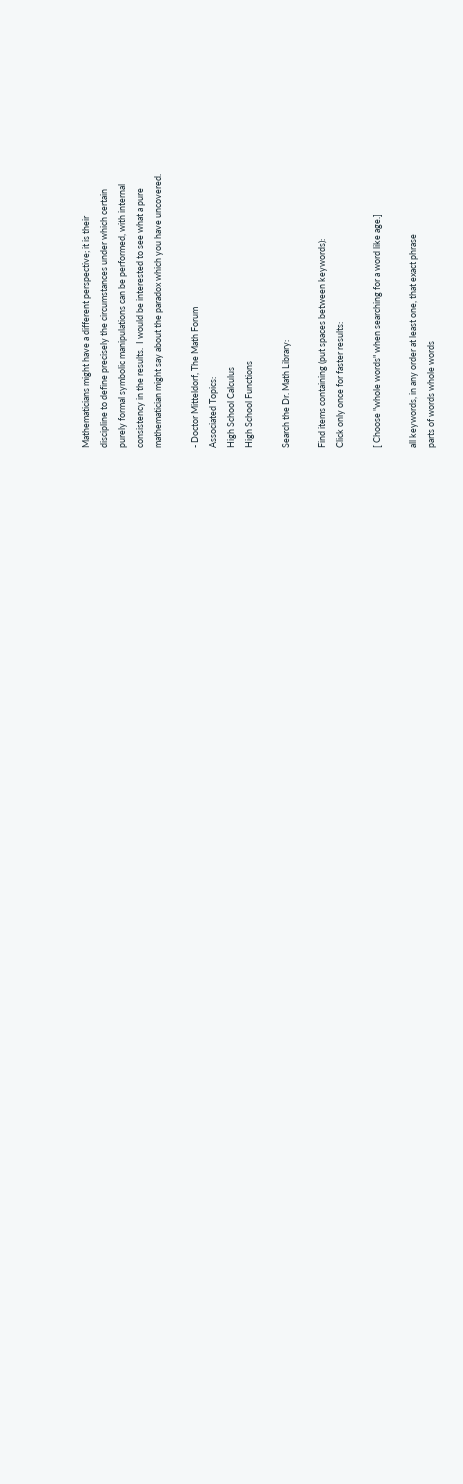Mathematicians might have a different perspective; it is their
discipline to define precisely the circumstances under which certain
purely formal symbolic manipulations can be performed, with internal
consistency in the results.  I would be interested to see what a pure
mathematician might say about the paradox which you have uncovered.

- Doctor Mitteldorf, The Math Forum
Associated Topics:
High School Calculus
High School Functions

Search the Dr. Math Library:

Find items containing (put spaces between keywords):
Click only once for faster results:

[ Choose "whole words" when searching for a word like age.]

all keywords, in any order at least one, that exact phrase
parts of words whole words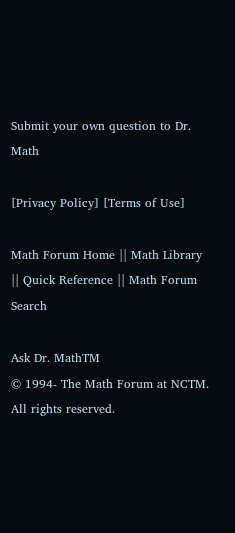Submit your own question to Dr. Math

[Privacy Policy] [Terms of Use]

Math Forum Home || Math Library || Quick Reference || Math Forum Search

Ask Dr. MathTM
© 1994- The Math Forum at NCTM. All rights reserved.